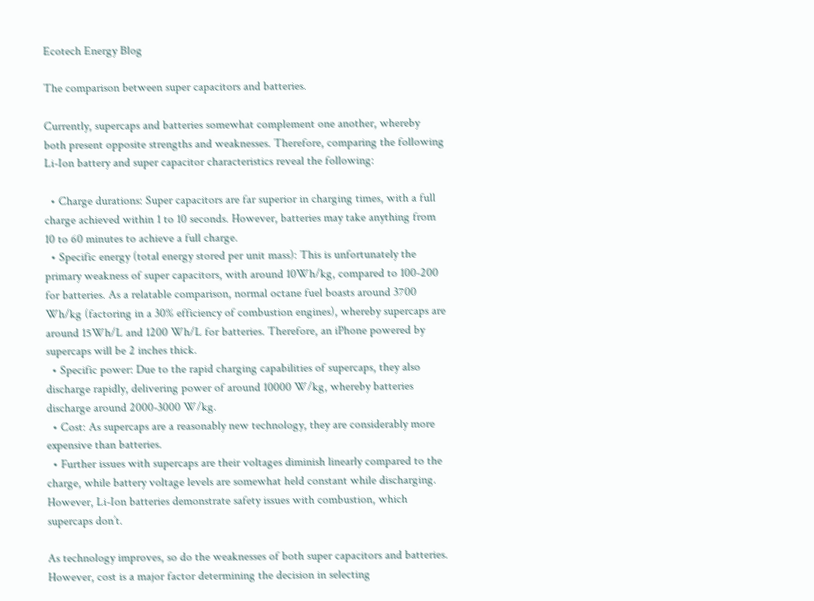Ecotech Energy Blog

The comparison between super capacitors and batteries.

Currently, supercaps and batteries somewhat complement one another, whereby both present opposite strengths and weaknesses. Therefore, comparing the following Li-Ion battery and super capacitor characteristics reveal the following:

  • Charge durations: Super capacitors are far superior in charging times, with a full charge achieved within 1 to 10 seconds. However, batteries may take anything from 10 to 60 minutes to achieve a full charge.
  • Specific energy (total energy stored per unit mass): This is unfortunately the primary weakness of super capacitors, with around 10Wh/kg, compared to 100-200 for batteries. As a relatable comparison, normal octane fuel boasts around 3700 Wh/kg (factoring in a 30% efficiency of combustion engines), whereby supercaps are around 15Wh/L and 1200 Wh/L for batteries. Therefore, an iPhone powered by supercaps will be 2 inches thick.
  • Specific power: Due to the rapid charging capabilities of supercaps, they also discharge rapidly, delivering power of around 10000 W/kg, whereby batteries discharge around 2000-3000 W/kg.
  • Cost: As supercaps are a reasonably new technology, they are considerably more expensive than batteries.
  • Further issues with supercaps are their voltages diminish linearly compared to the charge, while battery voltage levels are somewhat held constant while discharging. However, Li-Ion batteries demonstrate safety issues with combustion, which supercaps don’t.

As technology improves, so do the weaknesses of both super capacitors and batteries. However, cost is a major factor determining the decision in selecting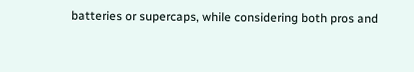batteries or supercaps, while considering both pros and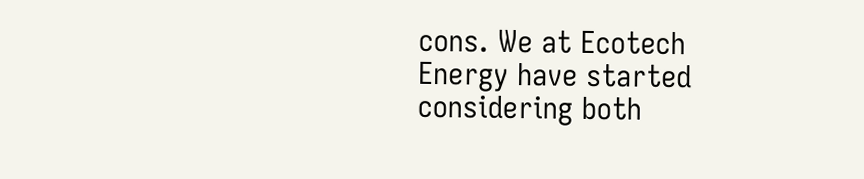cons. We at Ecotech Energy have started considering both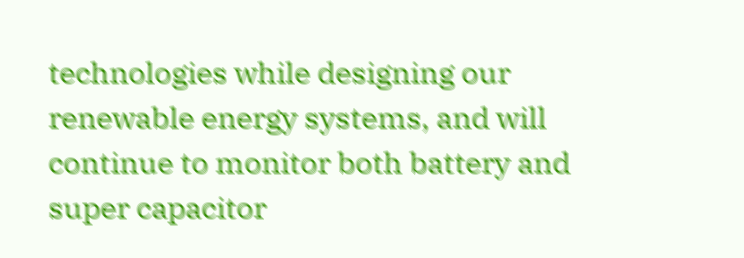technologies while designing our renewable energy systems, and will continue to monitor both battery and super capacitor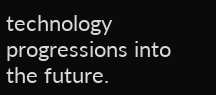technology progressions into the future.